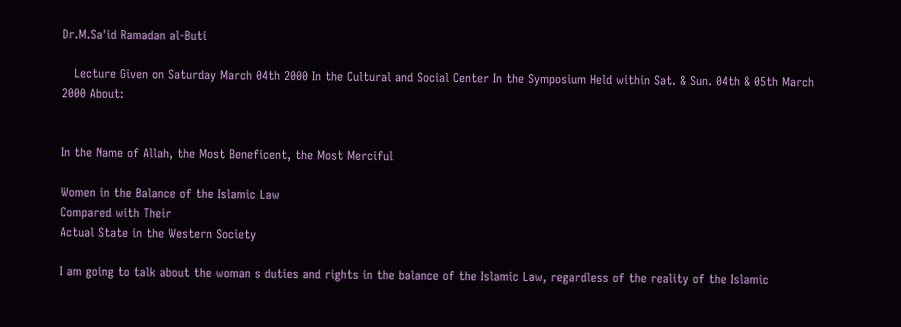Dr.M.Sa'id Ramadan al-Buti

   Lecture Given on Saturday March 04th 2000 In the Cultural and Social Center In the Symposium Held within Sat. & Sun. 04th & 05th March 2000 About:


In the Name of Allah, the Most Beneficent, the Most Merciful

Women in the Balance of the Islamic Law
Compared with Their
Actual State in the Western Society

I am going to talk about the woman s duties and rights in the balance of the Islamic Law, regardless of the reality of the Islamic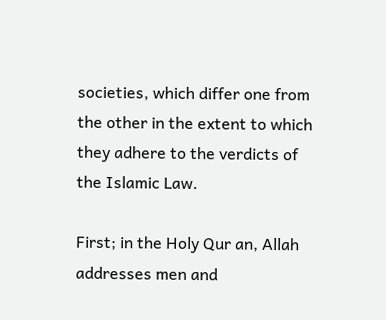societies, which differ one from the other in the extent to which they adhere to the verdicts of the Islamic Law.

First; in the Holy Qur an, Allah addresses men and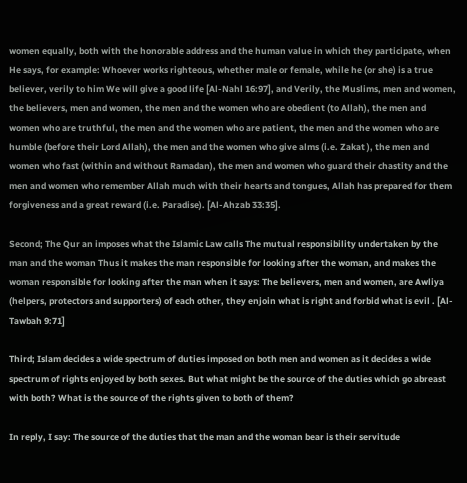women equally, both with the honorable address and the human value in which they participate, when He says, for example: Whoever works righteous, whether male or female, while he (or she) is a true believer, verily to him We will give a good life [Al-Nahl 16:97], and Verily, the Muslims, men and women, the believers, men and women, the men and the women who are obedient (to Allah), the men and women who are truthful, the men and the women who are patient, the men and the women who are humble (before their Lord Allah), the men and the women who give alms (i.e. Zakat ), the men and women who fast (within and without Ramadan), the men and women who guard their chastity and the men and women who remember Allah much with their hearts and tongues, Allah has prepared for them forgiveness and a great reward (i.e. Paradise). [Al-Ahzab 33:35].

Second; The Qur an imposes what the Islamic Law calls The mutual responsibility undertaken by the man and the woman Thus it makes the man responsible for looking after the woman, and makes the woman responsible for looking after the man when it says: The believers, men and women, are Awliya (helpers, protectors and supporters) of each other, they enjoin what is right and forbid what is evil . [Al-Tawbah 9:71]

Third; Islam decides a wide spectrum of duties imposed on both men and women as it decides a wide spectrum of rights enjoyed by both sexes. But what might be the source of the duties which go abreast with both? What is the source of the rights given to both of them?

In reply, I say: The source of the duties that the man and the woman bear is their servitude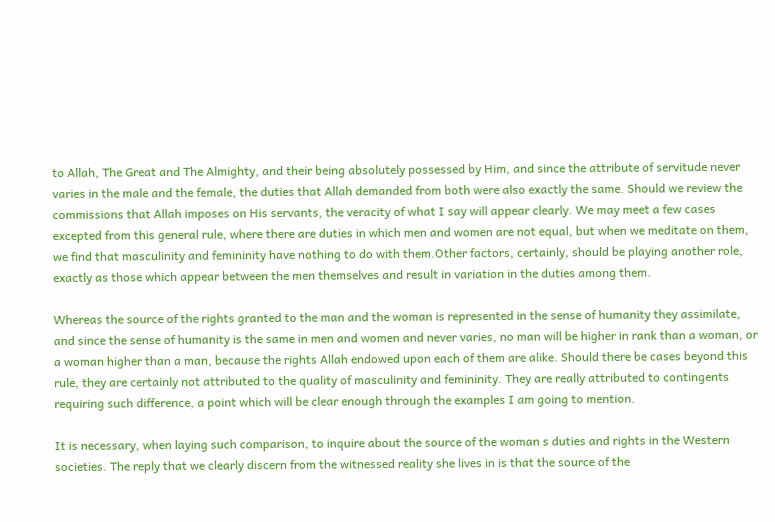to Allah, The Great and The Almighty, and their being absolutely possessed by Him, and since the attribute of servitude never varies in the male and the female, the duties that Allah demanded from both were also exactly the same. Should we review the commissions that Allah imposes on His servants, the veracity of what I say will appear clearly. We may meet a few cases excepted from this general rule, where there are duties in which men and women are not equal, but when we meditate on them, we find that masculinity and femininity have nothing to do with them.Other factors, certainly, should be playing another role, exactly as those which appear between the men themselves and result in variation in the duties among them.

Whereas the source of the rights granted to the man and the woman is represented in the sense of humanity they assimilate, and since the sense of humanity is the same in men and women and never varies, no man will be higher in rank than a woman, or a woman higher than a man, because the rights Allah endowed upon each of them are alike. Should there be cases beyond this rule, they are certainly not attributed to the quality of masculinity and femininity. They are really attributed to contingents requiring such difference, a point which will be clear enough through the examples I am going to mention.

It is necessary, when laying such comparison, to inquire about the source of the woman s duties and rights in the Western societies. The reply that we clearly discern from the witnessed reality she lives in is that the source of the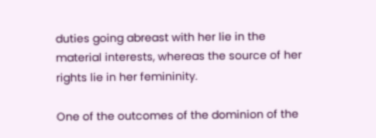duties going abreast with her lie in the material interests, whereas the source of her rights lie in her femininity.

One of the outcomes of the dominion of the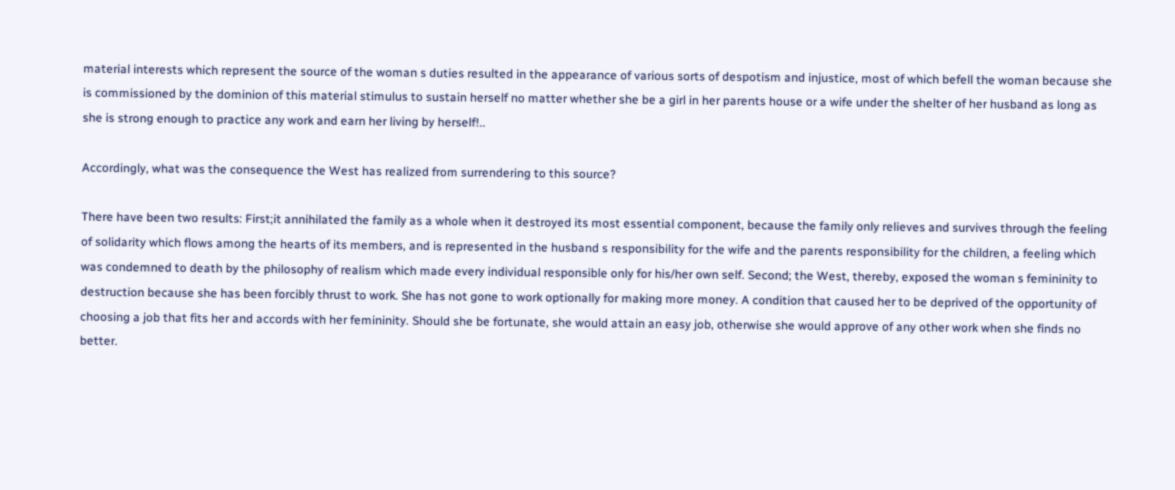material interests which represent the source of the woman s duties resulted in the appearance of various sorts of despotism and injustice, most of which befell the woman because she is commissioned by the dominion of this material stimulus to sustain herself no matter whether she be a girl in her parents house or a wife under the shelter of her husband as long as she is strong enough to practice any work and earn her living by herself!..

Accordingly, what was the consequence the West has realized from surrendering to this source?

There have been two results: First;it annihilated the family as a whole when it destroyed its most essential component, because the family only relieves and survives through the feeling of solidarity which flows among the hearts of its members, and is represented in the husband s responsibility for the wife and the parents responsibility for the children, a feeling which was condemned to death by the philosophy of realism which made every individual responsible only for his/her own self. Second; the West, thereby, exposed the woman s femininity to destruction because she has been forcibly thrust to work. She has not gone to work optionally for making more money. A condition that caused her to be deprived of the opportunity of choosing a job that fits her and accords with her femininity. Should she be fortunate, she would attain an easy job, otherwise she would approve of any other work when she finds no better.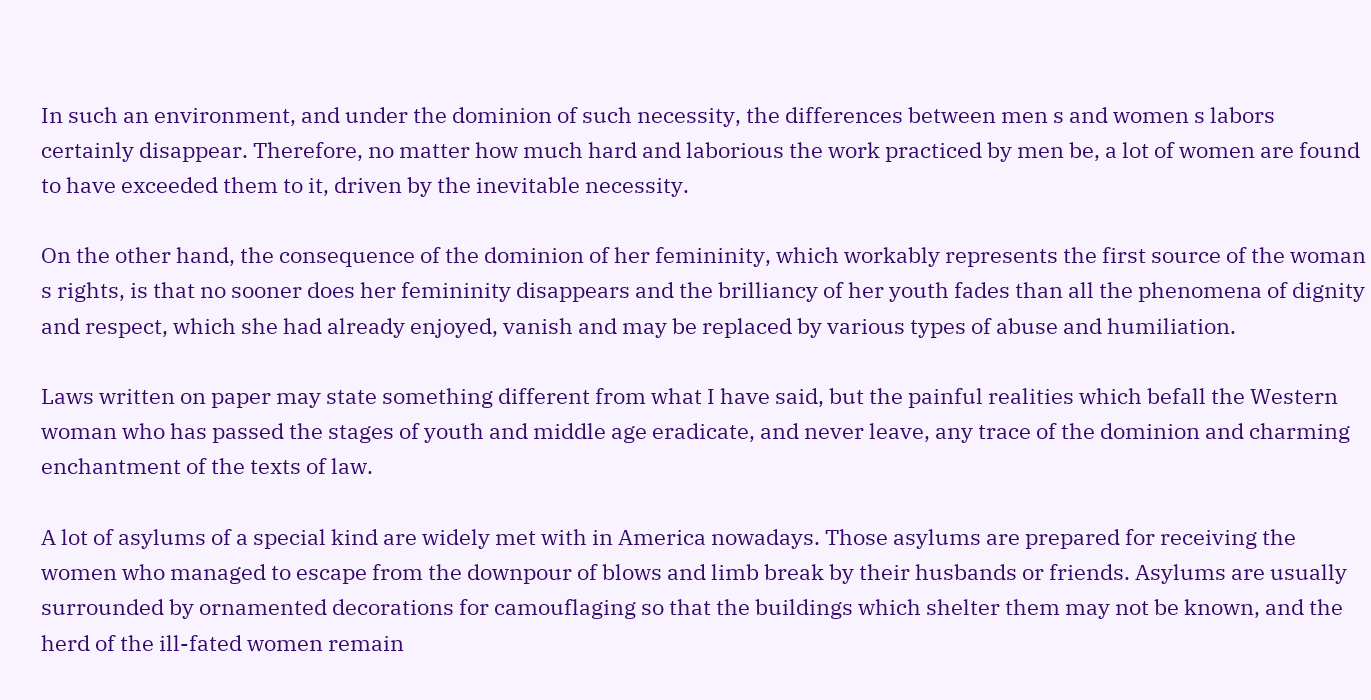In such an environment, and under the dominion of such necessity, the differences between men s and women s labors certainly disappear. Therefore, no matter how much hard and laborious the work practiced by men be, a lot of women are found to have exceeded them to it, driven by the inevitable necessity.

On the other hand, the consequence of the dominion of her femininity, which workably represents the first source of the woman s rights, is that no sooner does her femininity disappears and the brilliancy of her youth fades than all the phenomena of dignity and respect, which she had already enjoyed, vanish and may be replaced by various types of abuse and humiliation.

Laws written on paper may state something different from what I have said, but the painful realities which befall the Western woman who has passed the stages of youth and middle age eradicate, and never leave, any trace of the dominion and charming enchantment of the texts of law.

A lot of asylums of a special kind are widely met with in America nowadays. Those asylums are prepared for receiving the women who managed to escape from the downpour of blows and limb break by their husbands or friends. Asylums are usually surrounded by ornamented decorations for camouflaging so that the buildings which shelter them may not be known, and the herd of the ill-fated women remain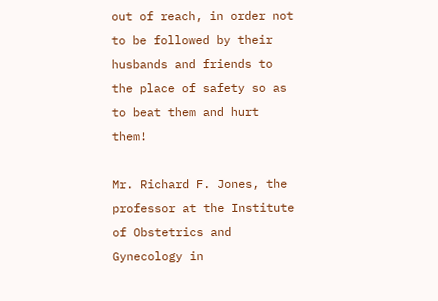out of reach, in order not to be followed by their husbands and friends to the place of safety so as to beat them and hurt them!

Mr. Richard F. Jones, the professor at the Institute of Obstetrics and Gynecology in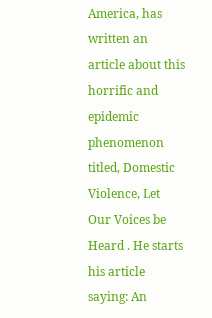America, has written an article about this horrific and epidemic phenomenon titled, Domestic Violence, Let Our Voices be Heard . He starts his article saying: An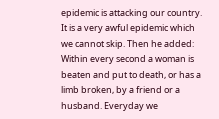epidemic is attacking our country. It is a very awful epidemic which we cannot skip. Then he added: Within every second a woman is beaten and put to death, or has a limb broken, by a friend or a husband. Everyday we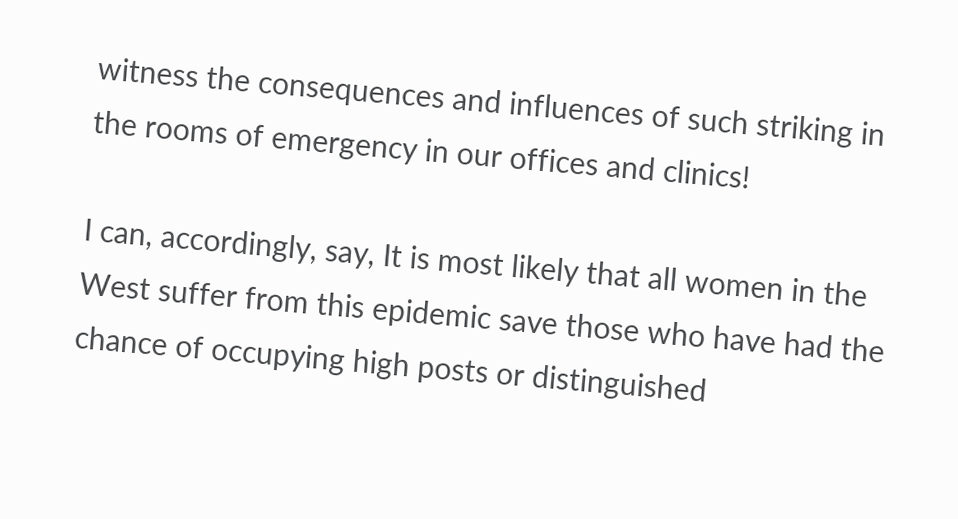witness the consequences and influences of such striking in the rooms of emergency in our offices and clinics!

I can, accordingly, say, It is most likely that all women in the West suffer from this epidemic save those who have had the chance of occupying high posts or distinguished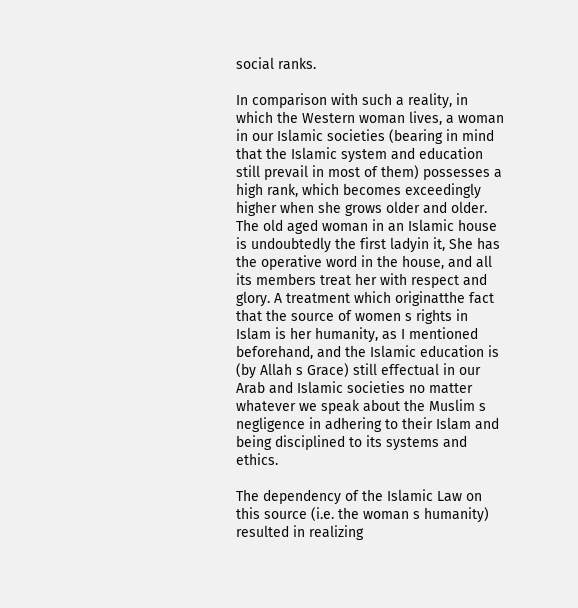social ranks.

In comparison with such a reality, in which the Western woman lives, a woman in our Islamic societies (bearing in mind that the Islamic system and education still prevail in most of them) possesses a high rank, which becomes exceedingly higher when she grows older and older. The old aged woman in an Islamic house is undoubtedly the first ladyin it, She has the operative word in the house, and all its members treat her with respect and glory. A treatment which originatthe fact that the source of women s rights in Islam is her humanity, as I mentioned beforehand, and the Islamic education is (by Allah s Grace) still effectual in our Arab and Islamic societies no matter whatever we speak about the Muslim s negligence in adhering to their Islam and being disciplined to its systems and ethics.

The dependency of the Islamic Law on this source (i.e. the woman s humanity) resulted in realizing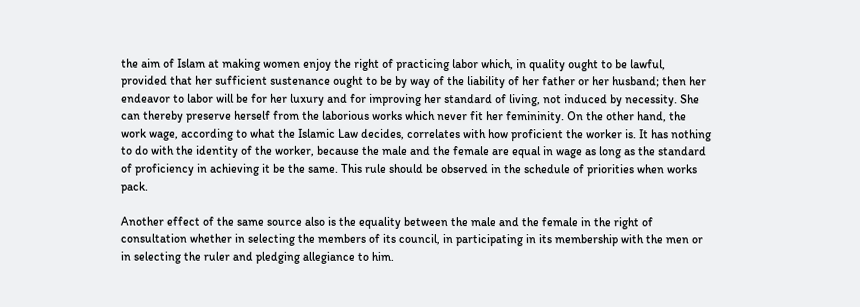the aim of Islam at making women enjoy the right of practicing labor which, in quality ought to be lawful, provided that her sufficient sustenance ought to be by way of the liability of her father or her husband; then her endeavor to labor will be for her luxury and for improving her standard of living, not induced by necessity. She can thereby preserve herself from the laborious works which never fit her femininity. On the other hand, the work wage, according to what the Islamic Law decides, correlates with how proficient the worker is. It has nothing to do with the identity of the worker, because the male and the female are equal in wage as long as the standard of proficiency in achieving it be the same. This rule should be observed in the schedule of priorities when works pack.

Another effect of the same source also is the equality between the male and the female in the right of consultation whether in selecting the members of its council, in participating in its membership with the men or in selecting the ruler and pledging allegiance to him.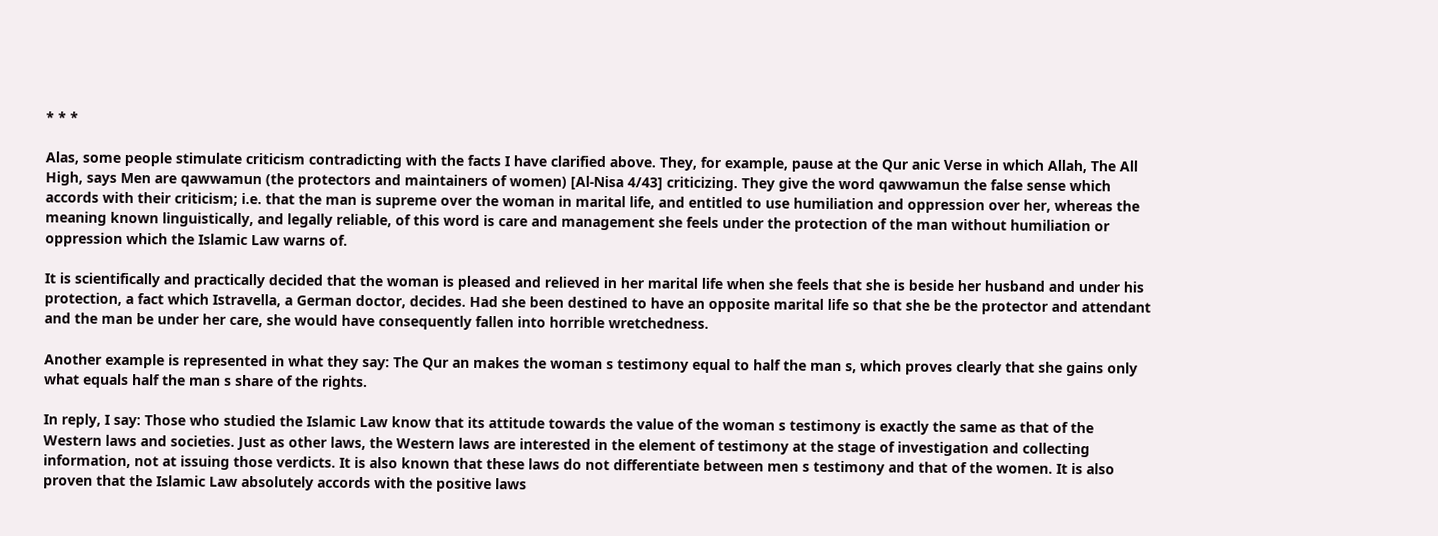* * *

Alas, some people stimulate criticism contradicting with the facts I have clarified above. They, for example, pause at the Qur anic Verse in which Allah, The All High, says Men are qawwamun (the protectors and maintainers of women) [Al-Nisa 4/43] criticizing. They give the word qawwamun the false sense which accords with their criticism; i.e. that the man is supreme over the woman in marital life, and entitled to use humiliation and oppression over her, whereas the meaning known linguistically, and legally reliable, of this word is care and management she feels under the protection of the man without humiliation or oppression which the Islamic Law warns of.

It is scientifically and practically decided that the woman is pleased and relieved in her marital life when she feels that she is beside her husband and under his protection, a fact which Istravella, a German doctor, decides. Had she been destined to have an opposite marital life so that she be the protector and attendant and the man be under her care, she would have consequently fallen into horrible wretchedness.

Another example is represented in what they say: The Qur an makes the woman s testimony equal to half the man s, which proves clearly that she gains only what equals half the man s share of the rights.

In reply, I say: Those who studied the Islamic Law know that its attitude towards the value of the woman s testimony is exactly the same as that of the Western laws and societies. Just as other laws, the Western laws are interested in the element of testimony at the stage of investigation and collecting information, not at issuing those verdicts. It is also known that these laws do not differentiate between men s testimony and that of the women. It is also proven that the Islamic Law absolutely accords with the positive laws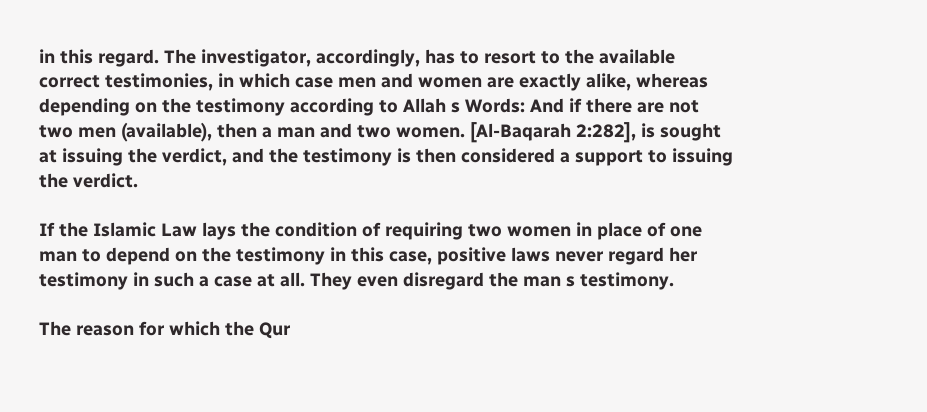in this regard. The investigator, accordingly, has to resort to the available correct testimonies, in which case men and women are exactly alike, whereas depending on the testimony according to Allah s Words: And if there are not two men (available), then a man and two women. [Al-Baqarah 2:282], is sought at issuing the verdict, and the testimony is then considered a support to issuing the verdict.

If the Islamic Law lays the condition of requiring two women in place of one man to depend on the testimony in this case, positive laws never regard her testimony in such a case at all. They even disregard the man s testimony.

The reason for which the Qur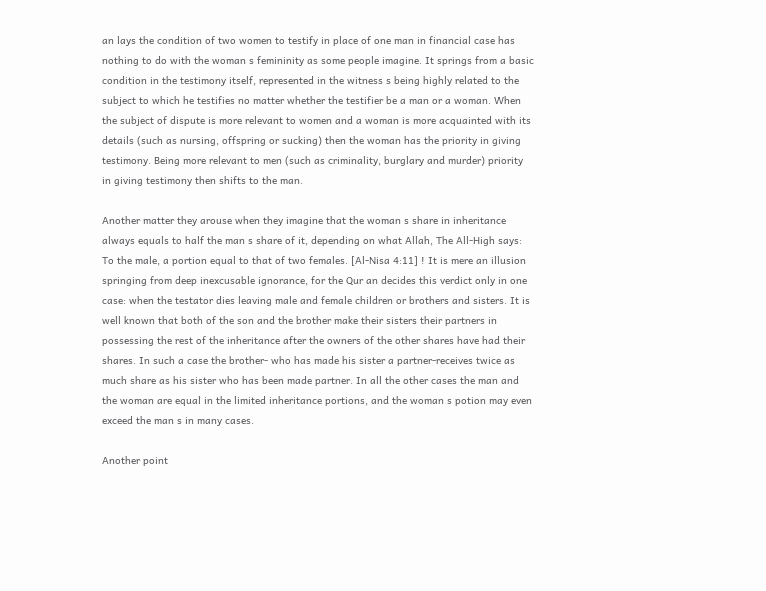an lays the condition of two women to testify in place of one man in financial case has nothing to do with the woman s femininity as some people imagine. It springs from a basic condition in the testimony itself, represented in the witness s being highly related to the subject to which he testifies no matter whether the testifier be a man or a woman. When the subject of dispute is more relevant to women and a woman is more acquainted with its details (such as nursing, offspring or sucking) then the woman has the priority in giving testimony. Being more relevant to men (such as criminality, burglary and murder) priority in giving testimony then shifts to the man.

Another matter they arouse when they imagine that the woman s share in inheritance always equals to half the man s share of it, depending on what Allah, The All-High says: To the male, a portion equal to that of two females. [Al-Nisa 4:11] ! It is mere an illusion springing from deep inexcusable ignorance, for the Qur an decides this verdict only in one case: when the testator dies leaving male and female children or brothers and sisters. It is well known that both of the son and the brother make their sisters their partners in possessing the rest of the inheritance after the owners of the other shares have had their shares. In such a case the brother- who has made his sister a partner-receives twice as much share as his sister who has been made partner. In all the other cases the man and the woman are equal in the limited inheritance portions, and the woman s potion may even exceed the man s in many cases.

Another point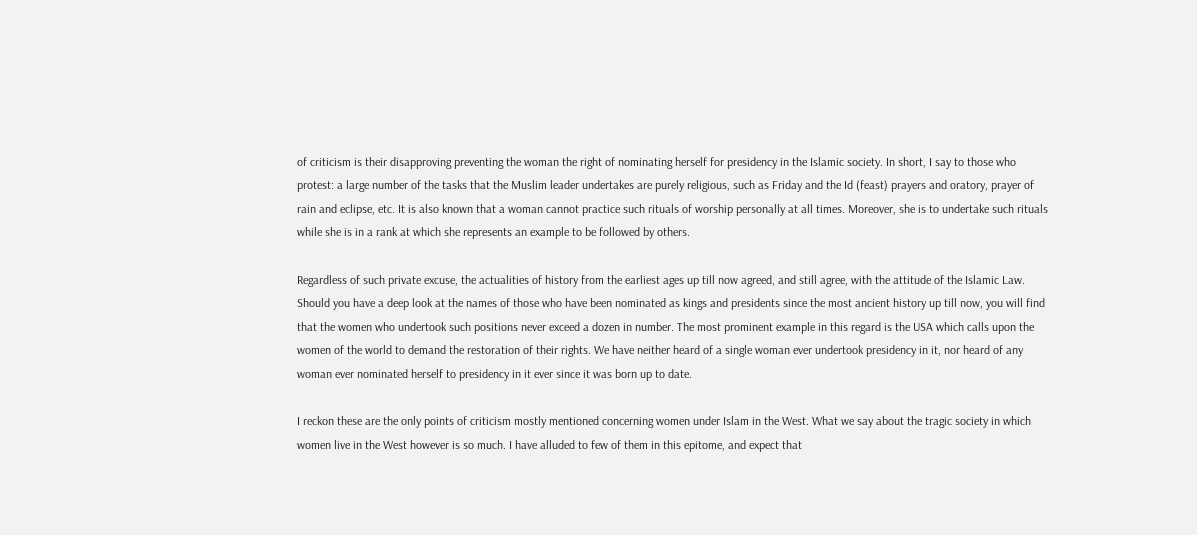of criticism is their disapproving preventing the woman the right of nominating herself for presidency in the Islamic society. In short, I say to those who protest: a large number of the tasks that the Muslim leader undertakes are purely religious, such as Friday and the Id (feast) prayers and oratory, prayer of rain and eclipse, etc. It is also known that a woman cannot practice such rituals of worship personally at all times. Moreover, she is to undertake such rituals while she is in a rank at which she represents an example to be followed by others.

Regardless of such private excuse, the actualities of history from the earliest ages up till now agreed, and still agree, with the attitude of the Islamic Law. Should you have a deep look at the names of those who have been nominated as kings and presidents since the most ancient history up till now, you will find that the women who undertook such positions never exceed a dozen in number. The most prominent example in this regard is the USA which calls upon the women of the world to demand the restoration of their rights. We have neither heard of a single woman ever undertook presidency in it, nor heard of any woman ever nominated herself to presidency in it ever since it was born up to date.

I reckon these are the only points of criticism mostly mentioned concerning women under Islam in the West. What we say about the tragic society in which women live in the West however is so much. I have alluded to few of them in this epitome, and expect that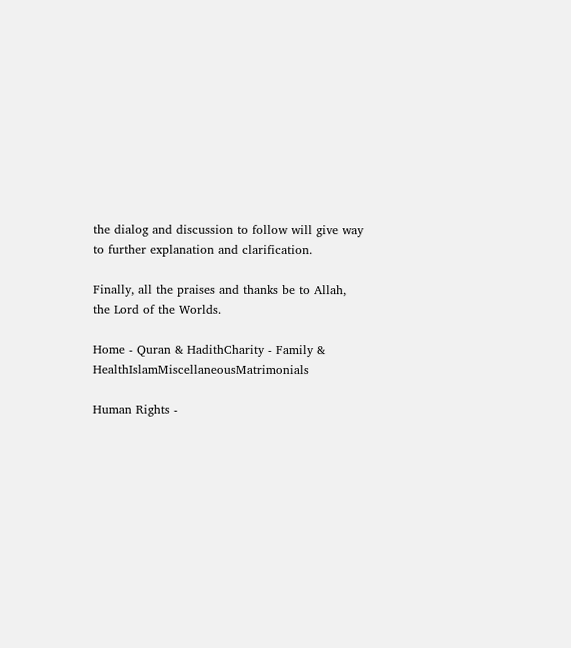the dialog and discussion to follow will give way to further explanation and clarification.

Finally, all the praises and thanks be to Allah, the Lord of the Worlds.

Home - Quran & HadithCharity - Family & HealthIslamMiscellaneousMatrimonials

Human Rights -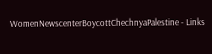WomenNewscenterBoycottChechnyaPalestine - Links